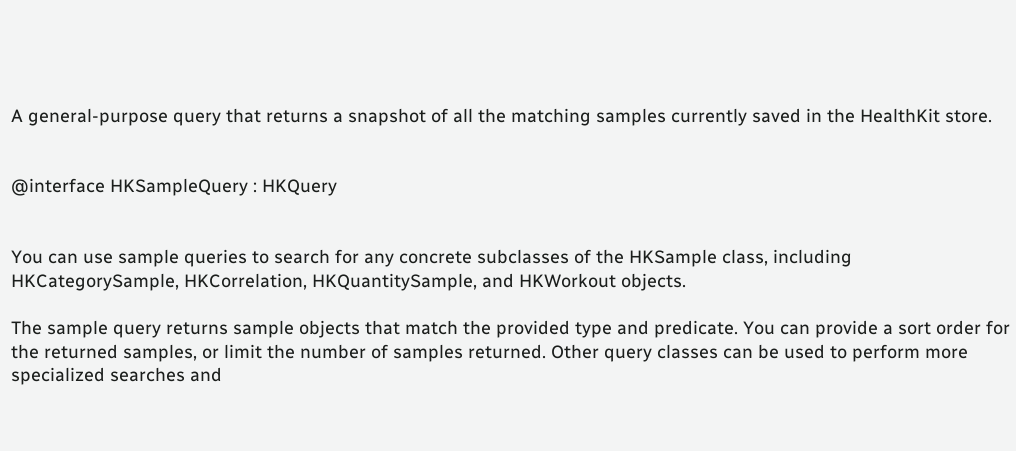A general-purpose query that returns a snapshot of all the matching samples currently saved in the HealthKit store.


@interface HKSampleQuery : HKQuery


You can use sample queries to search for any concrete subclasses of the HKSample class, including HKCategorySample, HKCorrelation, HKQuantitySample, and HKWorkout objects.

The sample query returns sample objects that match the provided type and predicate. You can provide a sort order for the returned samples, or limit the number of samples returned. Other query classes can be used to perform more specialized searches and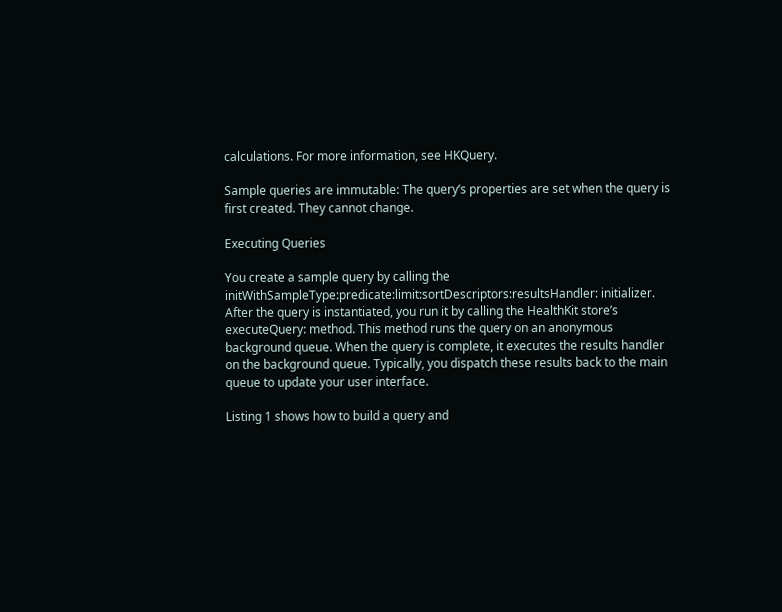calculations. For more information, see HKQuery.

Sample queries are immutable: The query’s properties are set when the query is first created. They cannot change.

Executing Queries

You create a sample query by calling the initWithSampleType:predicate:limit:sortDescriptors:resultsHandler: initializer. After the query is instantiated, you run it by calling the HealthKit store’s executeQuery: method. This method runs the query on an anonymous background queue. When the query is complete, it executes the results handler on the background queue. Typically, you dispatch these results back to the main queue to update your user interface.

Listing 1 shows how to build a query and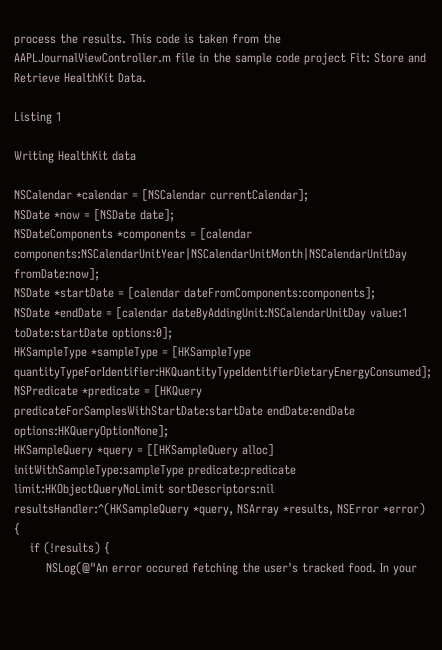process the results. This code is taken from the AAPLJournalViewController.m file in the sample code project Fit: Store and Retrieve HealthKit Data.

Listing 1

Writing HealthKit data

NSCalendar *calendar = [NSCalendar currentCalendar];
NSDate *now = [NSDate date];
NSDateComponents *components = [calendar components:NSCalendarUnitYear|NSCalendarUnitMonth|NSCalendarUnitDay fromDate:now];
NSDate *startDate = [calendar dateFromComponents:components];
NSDate *endDate = [calendar dateByAddingUnit:NSCalendarUnitDay value:1 toDate:startDate options:0];
HKSampleType *sampleType = [HKSampleType quantityTypeForIdentifier:HKQuantityTypeIdentifierDietaryEnergyConsumed];
NSPredicate *predicate = [HKQuery predicateForSamplesWithStartDate:startDate endDate:endDate options:HKQueryOptionNone];
HKSampleQuery *query = [[HKSampleQuery alloc] initWithSampleType:sampleType predicate:predicate limit:HKObjectQueryNoLimit sortDescriptors:nil resultsHandler:^(HKSampleQuery *query, NSArray *results, NSError *error) {
    if (!results) {
        NSLog(@"An error occured fetching the user's tracked food. In your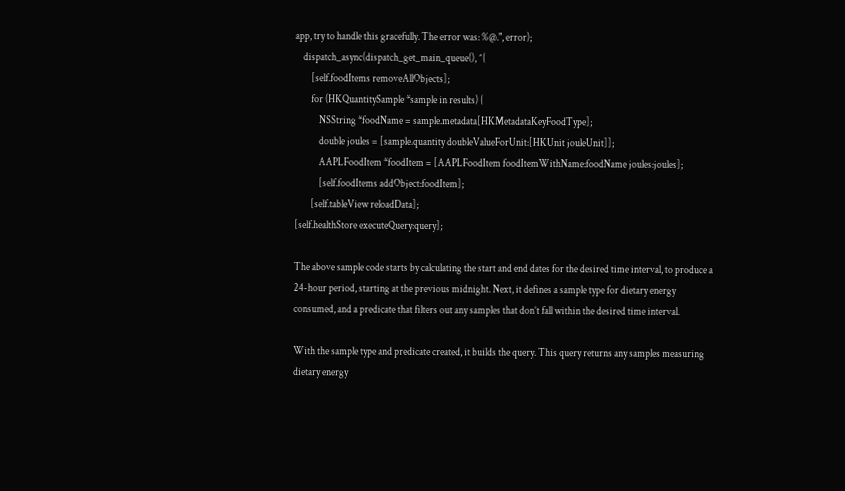app, try to handle this gracefully. The error was: %@.", error);
    dispatch_async(dispatch_get_main_queue(), ^{
        [self.foodItems removeAllObjects];
        for (HKQuantitySample *sample in results) {
            NSString *foodName = sample.metadata[HKMetadataKeyFoodType];
            double joules = [sample.quantity doubleValueForUnit:[HKUnit jouleUnit]];
            AAPLFoodItem *foodItem = [AAPLFoodItem foodItemWithName:foodName joules:joules];
            [self.foodItems addObject:foodItem];
        [self.tableView reloadData];
[self.healthStore executeQuery:query];

The above sample code starts by calculating the start and end dates for the desired time interval, to produce a 24-hour period, starting at the previous midnight. Next, it defines a sample type for dietary energy consumed, and a predicate that filters out any samples that don’t fall within the desired time interval.

With the sample type and predicate created, it builds the query. This query returns any samples measuring dietary energy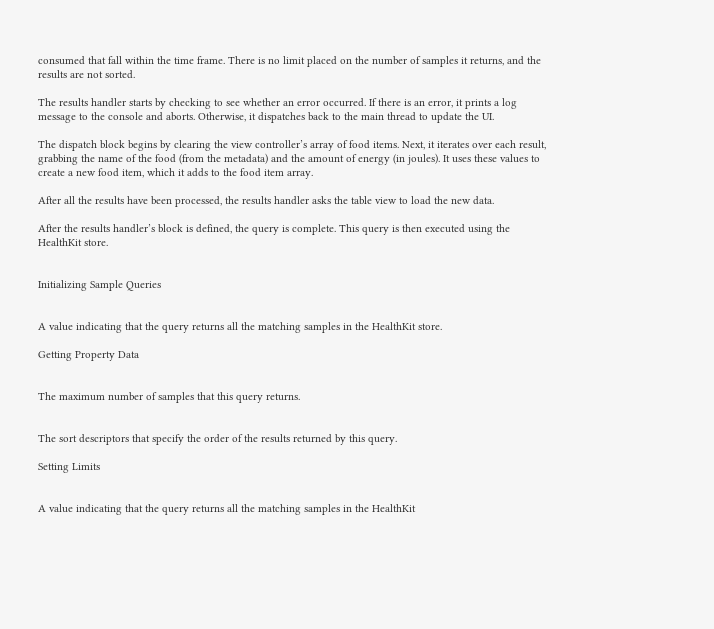consumed that fall within the time frame. There is no limit placed on the number of samples it returns, and the results are not sorted.

The results handler starts by checking to see whether an error occurred. If there is an error, it prints a log message to the console and aborts. Otherwise, it dispatches back to the main thread to update the UI.

The dispatch block begins by clearing the view controller’s array of food items. Next, it iterates over each result, grabbing the name of the food (from the metadata) and the amount of energy (in joules). It uses these values to create a new food item, which it adds to the food item array.

After all the results have been processed, the results handler asks the table view to load the new data.

After the results handler’s block is defined, the query is complete. This query is then executed using the HealthKit store.


Initializing Sample Queries


A value indicating that the query returns all the matching samples in the HealthKit store.

Getting Property Data


The maximum number of samples that this query returns.


The sort descriptors that specify the order of the results returned by this query.

Setting Limits


A value indicating that the query returns all the matching samples in the HealthKit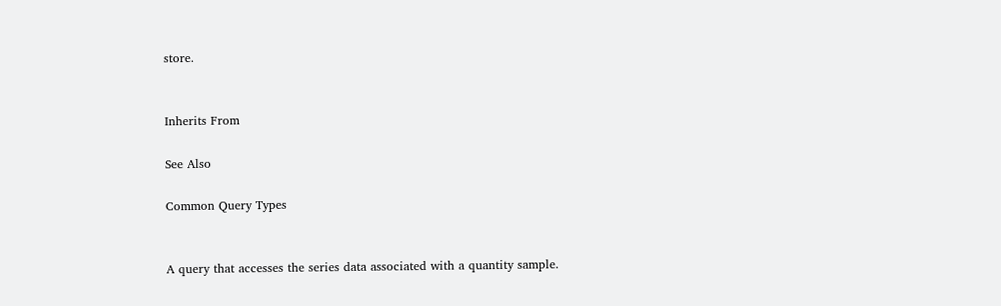store.


Inherits From

See Also

Common Query Types


A query that accesses the series data associated with a quantity sample.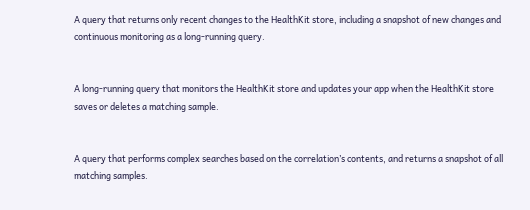A query that returns only recent changes to the HealthKit store, including a snapshot of new changes and continuous monitoring as a long-running query.


A long-running query that monitors the HealthKit store and updates your app when the HealthKit store saves or deletes a matching sample.


A query that performs complex searches based on the correlation’s contents, and returns a snapshot of all matching samples.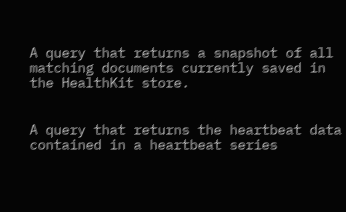A query that returns a snapshot of all matching documents currently saved in the HealthKit store.


A query that returns the heartbeat data contained in a heartbeat series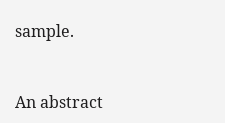sample.


An abstract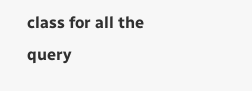class for all the query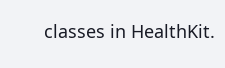classes in HealthKit.